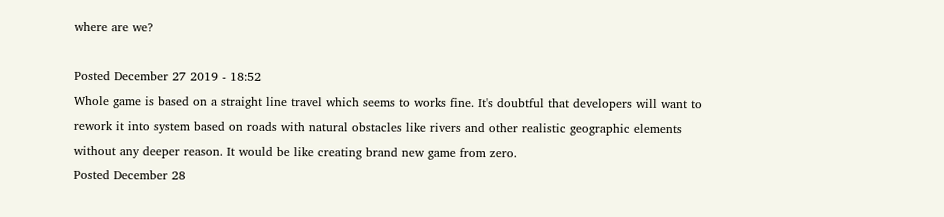where are we?

Posted December 27 2019 - 18:52
Whole game is based on a straight line travel which seems to works fine. It's doubtful that developers will want to rework it into system based on roads with natural obstacles like rivers and other realistic geographic elements without any deeper reason. It would be like creating brand new game from zero.
Posted December 28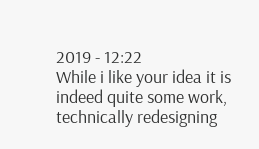2019 - 12:22
While i like your idea it is indeed quite some work, technically redesigning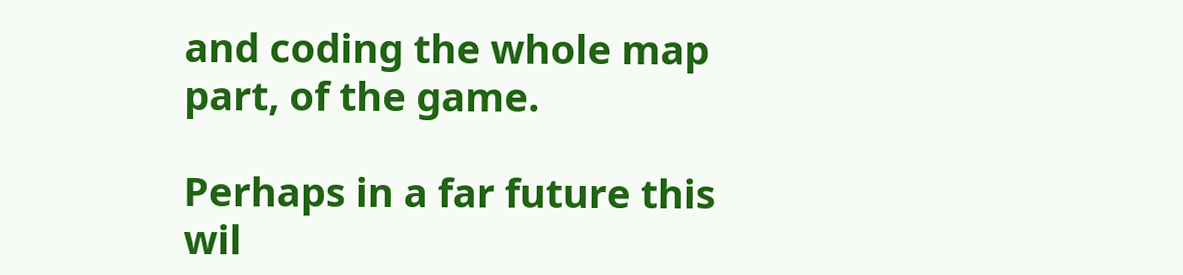and coding the whole map part, of the game.

Perhaps in a far future this wil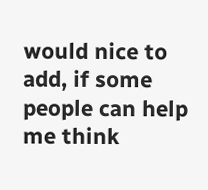would nice to add, if some people can help me think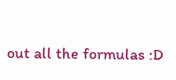out all the formulas :D